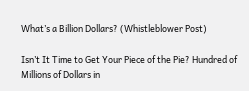What’s a Billion Dollars? (Whistleblower Post)

Isn’t It Time to Get Your Piece of the Pie? Hundred of Millions of Dollars in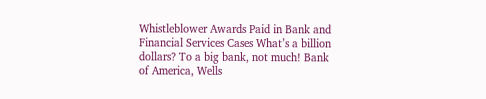Whistleblower Awards Paid in Bank and Financial Services Cases What’s a billion dollars? To a big bank, not much! Bank of America, Wells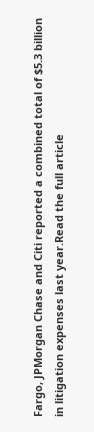Fargo, JPMorgan Chase and Citi reported a combined total of $5.3 billion in litigation expenses last year.Read the full article